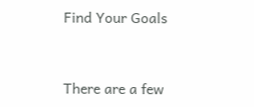Find Your Goals


There are a few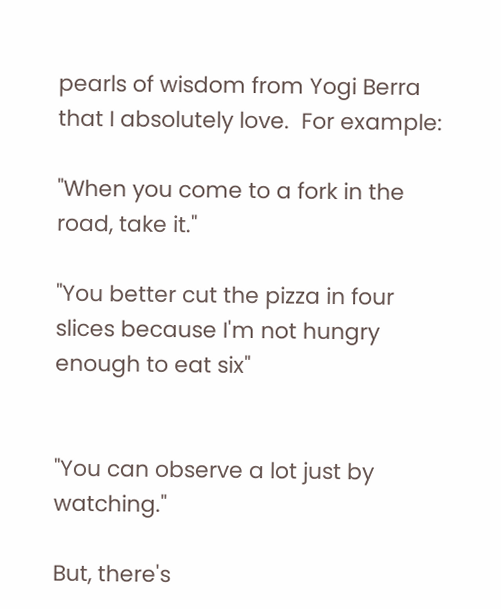pearls of wisdom from Yogi Berra that I absolutely love.  For example:

"When you come to a fork in the road, take it."

"You better cut the pizza in four slices because I'm not hungry enough to eat six"


"You can observe a lot just by watching."

But, there's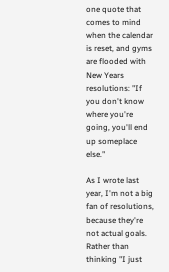one quote that comes to mind when the calendar is reset, and gyms are flooded with New Years resolutions: "If you don't know where you're going, you'll end up someplace else."

As I wrote last year, I'm not a big fan of resolutions, because they're not actual goals.  Rather than thinking "I just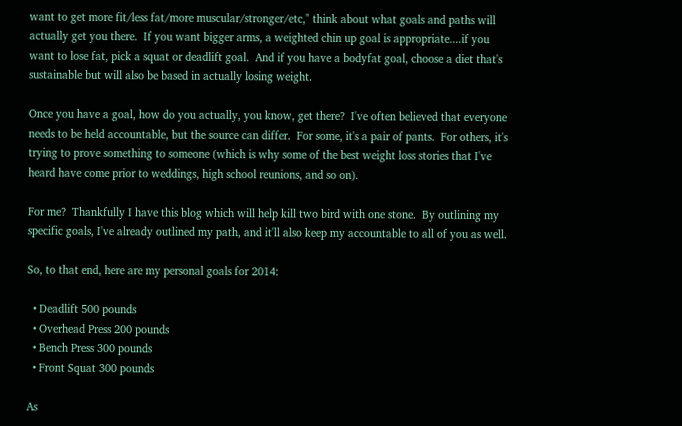want to get more fit/less fat/more muscular/stronger/etc," think about what goals and paths will actually get you there.  If you want bigger arms, a weighted chin up goal is appropriate....if you want to lose fat, pick a squat or deadlift goal.  And if you have a bodyfat goal, choose a diet that's sustainable but will also be based in actually losing weight.

Once you have a goal, how do you actually, you know, get there?  I've often believed that everyone needs to be held accountable, but the source can differ.  For some, it's a pair of pants.  For others, it's trying to prove something to someone (which is why some of the best weight loss stories that I've heard have come prior to weddings, high school reunions, and so on).

For me?  Thankfully I have this blog which will help kill two bird with one stone.  By outlining my specific goals, I've already outlined my path, and it'll also keep my accountable to all of you as well.

So, to that end, here are my personal goals for 2014:

  • Deadlift 500 pounds
  • Overhead Press 200 pounds
  • Bench Press 300 pounds
  • Front Squat 300 pounds

As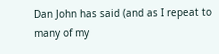Dan John has said (and as I repeat to many of my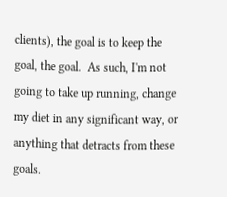clients), the goal is to keep the goal, the goal.  As such, I'm not going to take up running, change my diet in any significant way, or anything that detracts from these goals.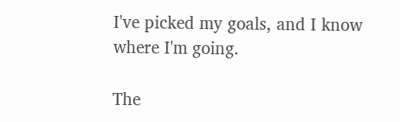I've picked my goals, and I know where I'm going.

The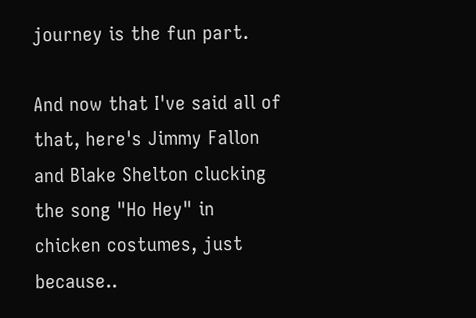journey is the fun part.

And now that I've said all of that, here's Jimmy Fallon and Blake Shelton clucking the song "Ho Hey" in chicken costumes, just because..